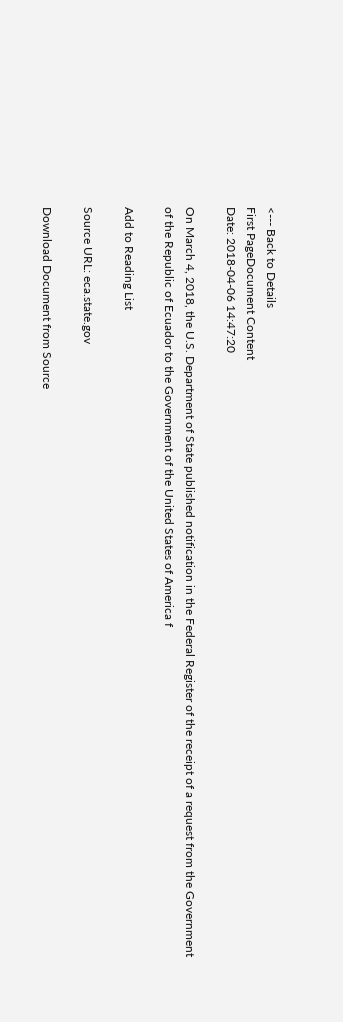<--- Back to Details
First PageDocument Content
Date: 2018-04-06 14:47:20

On March 4, 2018, the U.S. Department of State published notification in the Federal Register of the receipt of a request from the Government of the Republic of Ecuador to the Government of the United States of America f

Add to Reading List

Source URL: eca.state.gov

Download Document from Source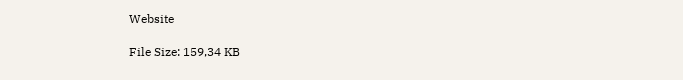Website

File Size: 159,34 KB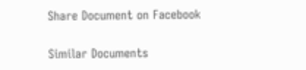Share Document on Facebook

Similar Documents